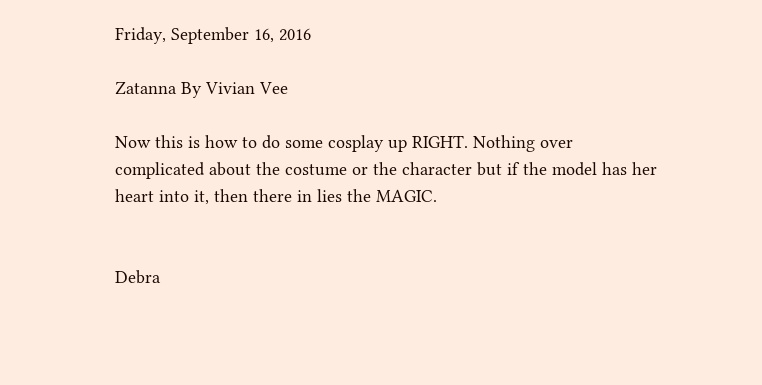Friday, September 16, 2016

Zatanna By Vivian Vee

Now this is how to do some cosplay up RIGHT. Nothing over complicated about the costume or the character but if the model has her heart into it, then there in lies the MAGIC.


Debra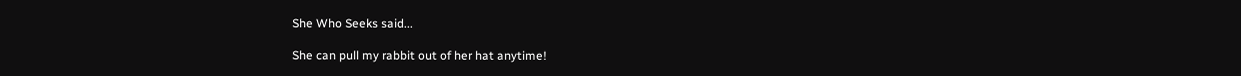She Who Seeks said...

She can pull my rabbit out of her hat anytime!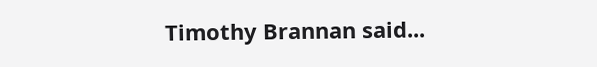Timothy Brannan said...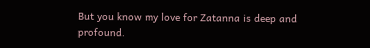But you know my love for Zatanna is deep and profound.